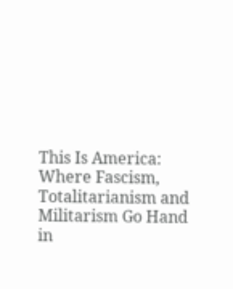This Is America: Where Fascism, Totalitarianism and Militarism Go Hand in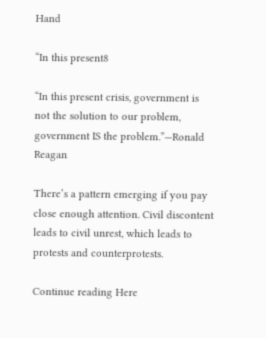Hand

“In this present8

“In this present crisis, government is not the solution to our problem, government IS the problem.”—Ronald Reagan

There’s a pattern emerging if you pay close enough attention. Civil discontent leads to civil unrest, which leads to protests and counterprotests.

Continue reading Here